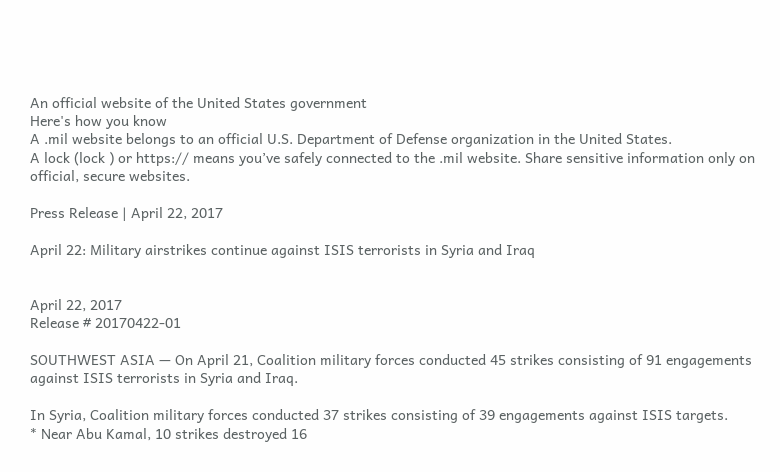An official website of the United States government
Here's how you know
A .mil website belongs to an official U.S. Department of Defense organization in the United States.
A lock (lock ) or https:// means you’ve safely connected to the .mil website. Share sensitive information only on official, secure websites.

Press Release | April 22, 2017

April 22: Military airstrikes continue against ISIS terrorists in Syria and Iraq


April 22, 2017
Release # 20170422-01

SOUTHWEST ASIA — On April 21, Coalition military forces conducted 45 strikes consisting of 91 engagements against ISIS terrorists in Syria and Iraq.

In Syria, Coalition military forces conducted 37 strikes consisting of 39 engagements against ISIS targets.
* Near Abu Kamal, 10 strikes destroyed 16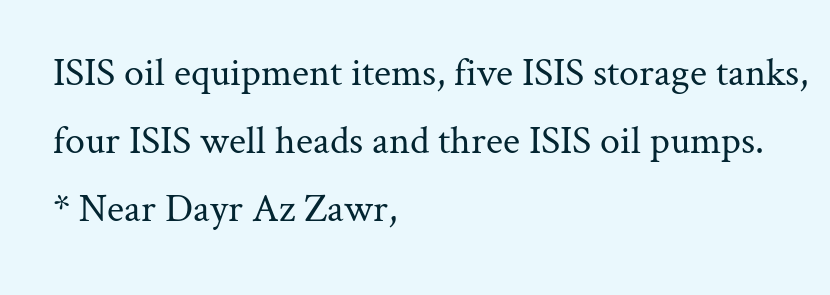ISIS oil equipment items, five ISIS storage tanks, four ISIS well heads and three ISIS oil pumps.
* Near Dayr Az Zawr,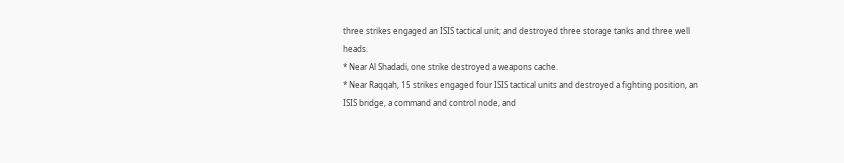three strikes engaged an ISIS tactical unit; and destroyed three storage tanks and three well heads.
* Near Al Shadadi, one strike destroyed a weapons cache.
* Near Raqqah, 15 strikes engaged four ISIS tactical units and destroyed a fighting position, an ISIS bridge, a command and control node, and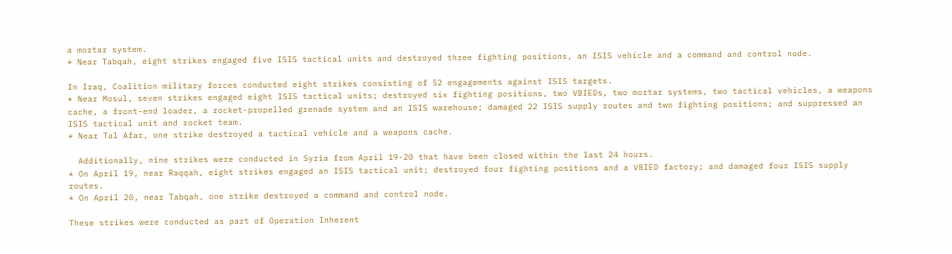a mortar system.
* Near Tabqah, eight strikes engaged five ISIS tactical units and destroyed three fighting positions, an ISIS vehicle and a command and control node.

In Iraq, Coalition military forces conducted eight strikes consisting of 52 engagements against ISIS targets.
* Near Mosul, seven strikes engaged eight ISIS tactical units; destroyed six fighting positions, two VBIEDs, two mortar systems, two tactical vehicles, a weapons cache, a front-end loader, a rocket-propelled grenade system and an ISIS warehouse; damaged 22 ISIS supply routes and two fighting positions; and suppressed an ISIS tactical unit and rocket team.
* Near Tal Afar, one strike destroyed a tactical vehicle and a weapons cache.

  Additionally, nine strikes were conducted in Syria from April 19-20 that have been closed within the last 24 hours.
* On April 19, near Raqqah, eight strikes engaged an ISIS tactical unit; destroyed four fighting positions and a VBIED factory; and damaged four ISIS supply routes.
* On April 20, near Tabqah, one strike destroyed a command and control node.

These strikes were conducted as part of Operation Inherent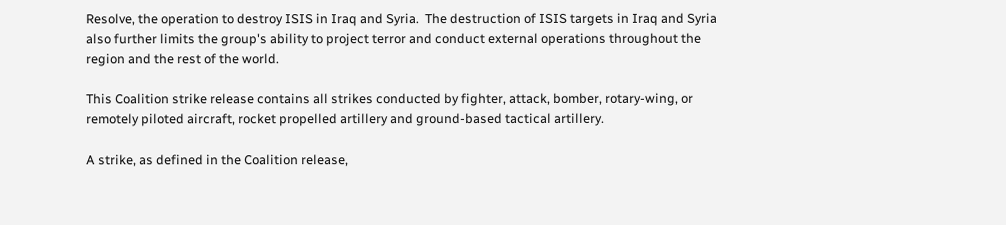Resolve, the operation to destroy ISIS in Iraq and Syria.  The destruction of ISIS targets in Iraq and Syria also further limits the group's ability to project terror and conduct external operations throughout the region and the rest of the world.

This Coalition strike release contains all strikes conducted by fighter, attack, bomber, rotary-wing, or remotely piloted aircraft, rocket propelled artillery and ground-based tactical artillery.

A strike, as defined in the Coalition release,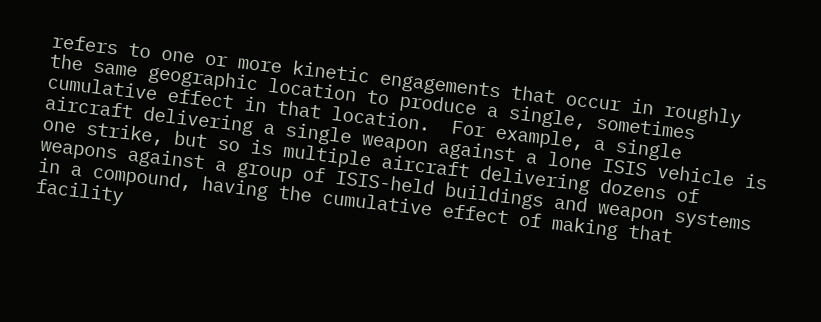refers to one or more kinetic engagements that occur in roughly the same geographic location to produce a single, sometimes cumulative effect in that location.  For example, a single aircraft delivering a single weapon against a lone ISIS vehicle is one strike, but so is multiple aircraft delivering dozens of weapons against a group of ISIS-held buildings and weapon systems in a compound, having the cumulative effect of making that facility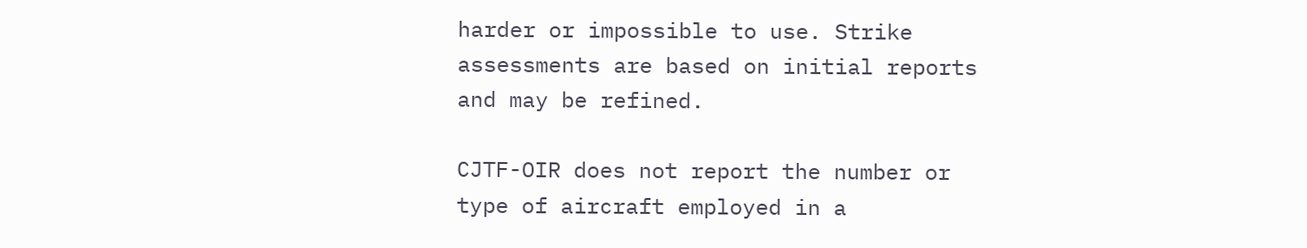harder or impossible to use. Strike assessments are based on initial reports and may be refined.

CJTF-OIR does not report the number or type of aircraft employed in a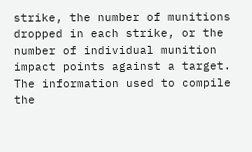strike, the number of munitions dropped in each strike, or the number of individual munition impact points against a target. The information used to compile the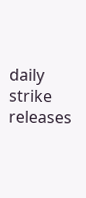daily strike releases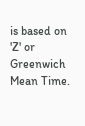is based on 'Z' or Greenwich Mean Time.